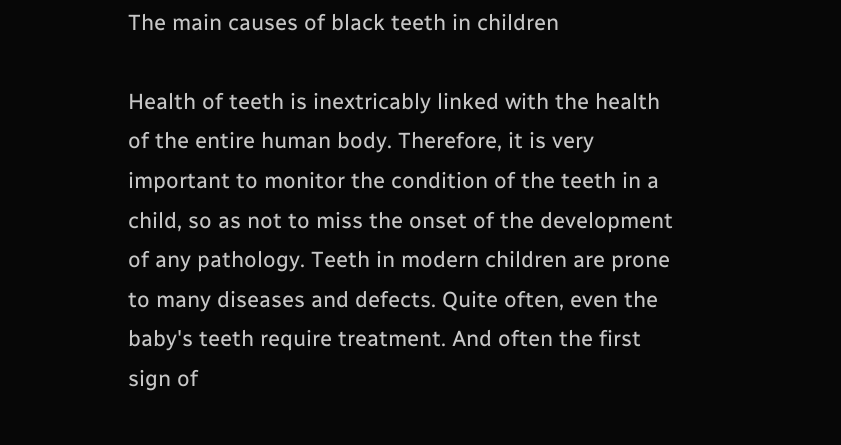The main causes of black teeth in children

Health of teeth is inextricably linked with the health of the entire human body. Therefore, it is very important to monitor the condition of the teeth in a child, so as not to miss the onset of the development of any pathology. Teeth in modern children are prone to many diseases and defects. Quite often, even the baby's teeth require treatment. And often the first sign of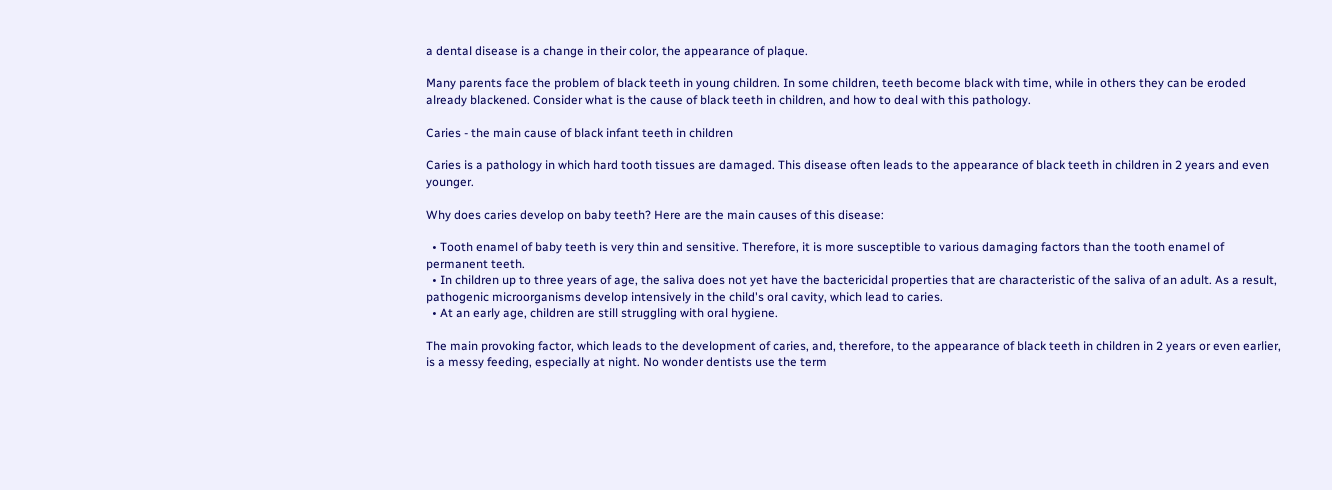a dental disease is a change in their color, the appearance of plaque.

Many parents face the problem of black teeth in young children. In some children, teeth become black with time, while in others they can be eroded already blackened. Consider what is the cause of black teeth in children, and how to deal with this pathology.

Caries - the main cause of black infant teeth in children

Caries is a pathology in which hard tooth tissues are damaged. This disease often leads to the appearance of black teeth in children in 2 years and even younger.

Why does caries develop on baby teeth? Here are the main causes of this disease:

  • Tooth enamel of baby teeth is very thin and sensitive. Therefore, it is more susceptible to various damaging factors than the tooth enamel of permanent teeth.
  • In children up to three years of age, the saliva does not yet have the bactericidal properties that are characteristic of the saliva of an adult. As a result, pathogenic microorganisms develop intensively in the child's oral cavity, which lead to caries.
  • At an early age, children are still struggling with oral hygiene.

The main provoking factor, which leads to the development of caries, and, therefore, to the appearance of black teeth in children in 2 years or even earlier, is a messy feeding, especially at night. No wonder dentists use the term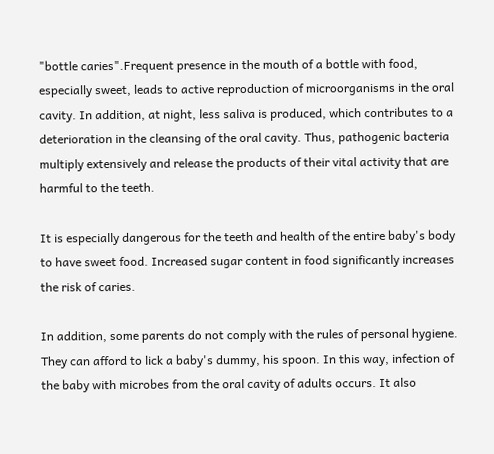"bottle caries".Frequent presence in the mouth of a bottle with food, especially sweet, leads to active reproduction of microorganisms in the oral cavity. In addition, at night, less saliva is produced, which contributes to a deterioration in the cleansing of the oral cavity. Thus, pathogenic bacteria multiply extensively and release the products of their vital activity that are harmful to the teeth.

It is especially dangerous for the teeth and health of the entire baby's body to have sweet food. Increased sugar content in food significantly increases the risk of caries.

In addition, some parents do not comply with the rules of personal hygiene. They can afford to lick a baby's dummy, his spoon. In this way, infection of the baby with microbes from the oral cavity of adults occurs. It also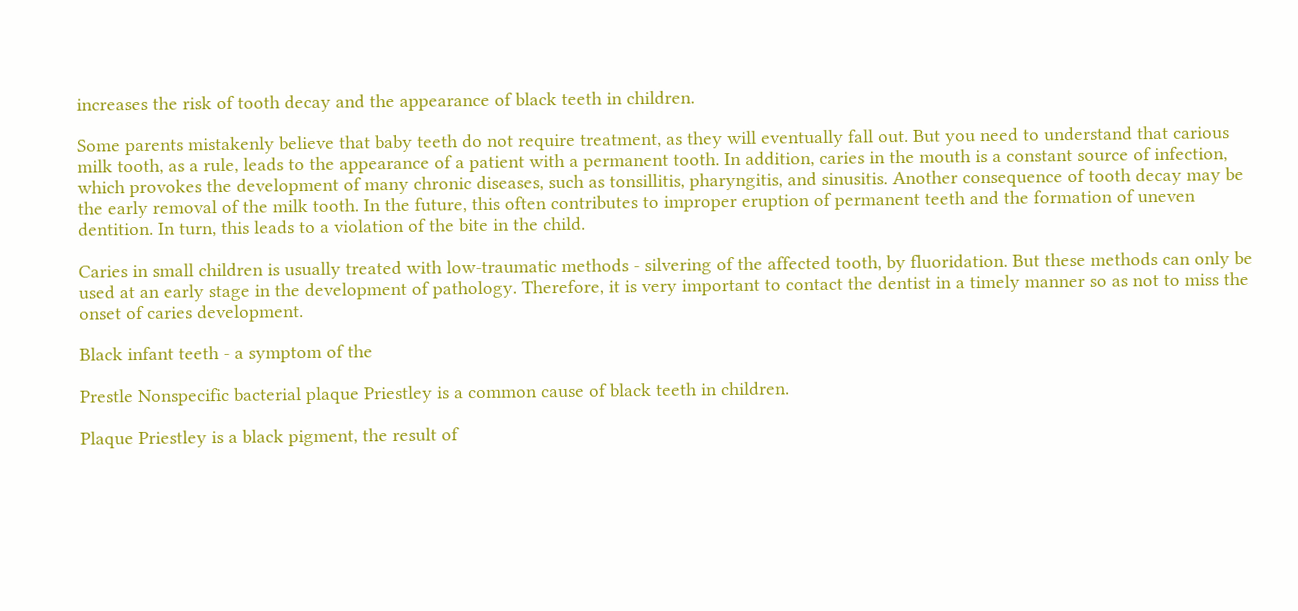increases the risk of tooth decay and the appearance of black teeth in children.

Some parents mistakenly believe that baby teeth do not require treatment, as they will eventually fall out. But you need to understand that carious milk tooth, as a rule, leads to the appearance of a patient with a permanent tooth. In addition, caries in the mouth is a constant source of infection, which provokes the development of many chronic diseases, such as tonsillitis, pharyngitis, and sinusitis. Another consequence of tooth decay may be the early removal of the milk tooth. In the future, this often contributes to improper eruption of permanent teeth and the formation of uneven dentition. In turn, this leads to a violation of the bite in the child.

Caries in small children is usually treated with low-traumatic methods - silvering of the affected tooth, by fluoridation. But these methods can only be used at an early stage in the development of pathology. Therefore, it is very important to contact the dentist in a timely manner so as not to miss the onset of caries development.

Black infant teeth - a symptom of the

Prestle Nonspecific bacterial plaque Priestley is a common cause of black teeth in children.

Plaque Priestley is a black pigment, the result of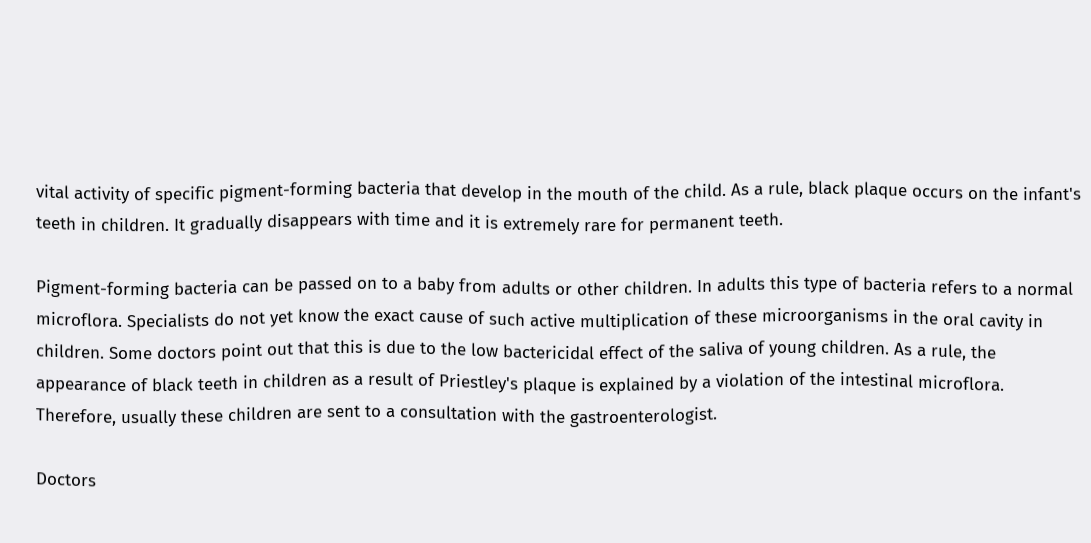vital activity of specific pigment-forming bacteria that develop in the mouth of the child. As a rule, black plaque occurs on the infant's teeth in children. It gradually disappears with time and it is extremely rare for permanent teeth.

Pigment-forming bacteria can be passed on to a baby from adults or other children. In adults this type of bacteria refers to a normal microflora. Specialists do not yet know the exact cause of such active multiplication of these microorganisms in the oral cavity in children. Some doctors point out that this is due to the low bactericidal effect of the saliva of young children. As a rule, the appearance of black teeth in children as a result of Priestley's plaque is explained by a violation of the intestinal microflora. Therefore, usually these children are sent to a consultation with the gastroenterologist.

Doctors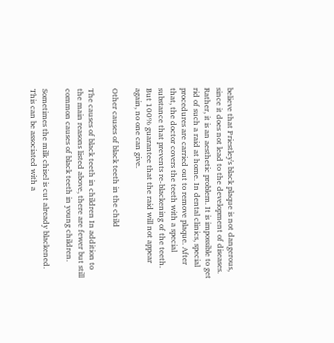believe that Priestley's black plaque is not dangerous, since it does not lead to the development of diseases. Rather, it is an aesthetic problem. It is impossible to get rid of such a raid at home. In dental clinics, special procedures are carried out to remove plaque. After that, the doctor covers the teeth with a special substance that prevents re-blackening of the teeth. But 100% guarantee that the raid will not appear again, no one can give.

Other causes of black teeth in the child

The causes of black teeth in children In addition to the main reasons listed above, there are fewer but still common causes of black teeth in young children.

Sometimes the milk chisel is cut already blackened. This can be associated with a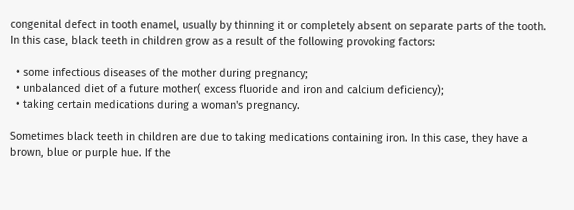congenital defect in tooth enamel, usually by thinning it or completely absent on separate parts of the tooth. In this case, black teeth in children grow as a result of the following provoking factors:

  • some infectious diseases of the mother during pregnancy;
  • unbalanced diet of a future mother( excess fluoride and iron and calcium deficiency);
  • taking certain medications during a woman's pregnancy.

Sometimes black teeth in children are due to taking medications containing iron. In this case, they have a brown, blue or purple hue. If the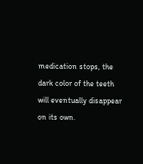medication stops, the dark color of the teeth will eventually disappear on its own.